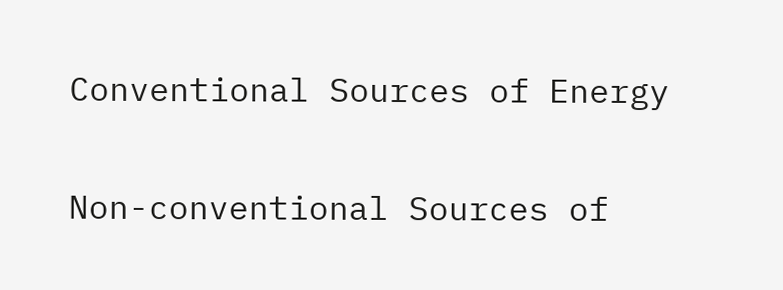Conventional Sources of Energy

Non-conventional Sources of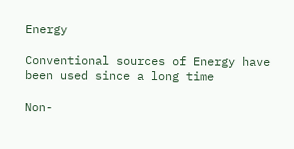Energy

Conventional sources of Energy have been used since a long time

Non-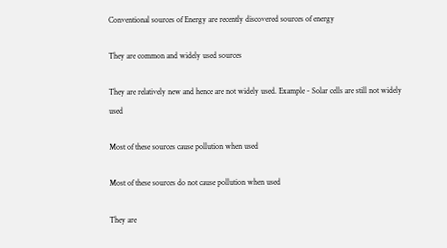Conventional sources of Energy are recently discovered sources of energy

They are common and widely used sources

They are relatively new and hence are not widely used. Example - Solar cells are still not widely used

Most of these sources cause pollution when used

Most of these sources do not cause pollution when used

They are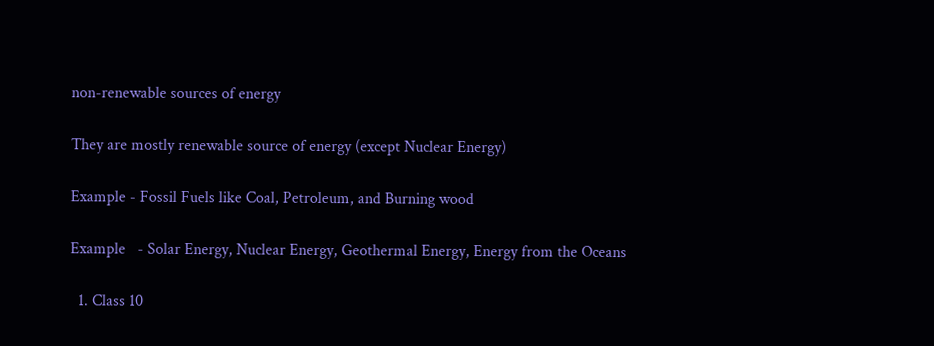non-renewable sources of energy

They are mostly renewable source of energy (except Nuclear Energy)

Example - Fossil Fuels like Coal, Petroleum, and Burning wood

Example   - Solar Energy, Nuclear Energy, Geothermal Energy, Energy from the Oceans

  1. Class 10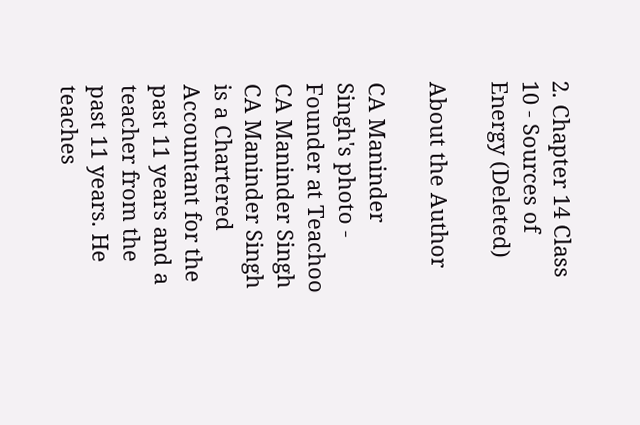2. Chapter 14 Class 10 - Sources of Energy (Deleted)

About the Author

CA Maninder Singh's photo - Founder at Teachoo
CA Maninder Singh
CA Maninder Singh is a Chartered Accountant for the past 11 years and a teacher from the past 11 years. He teaches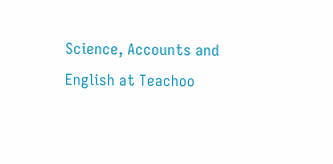Science, Accounts and English at Teachoo